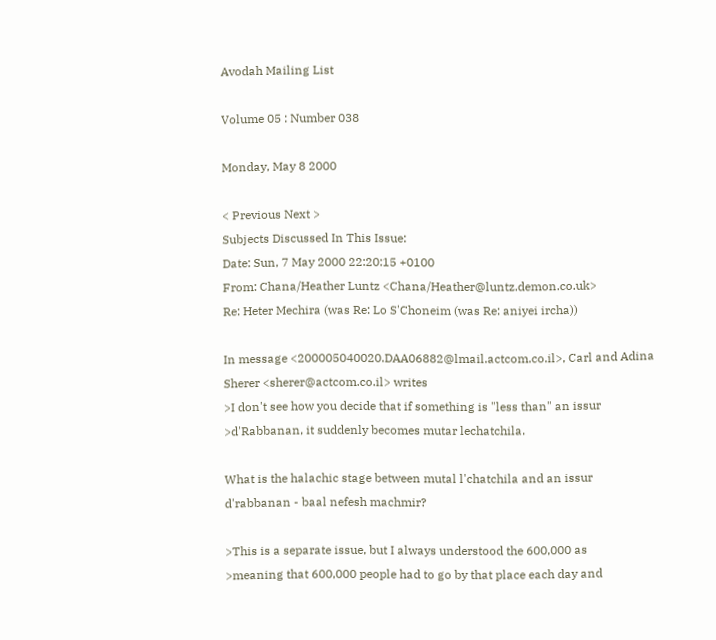Avodah Mailing List

Volume 05 : Number 038

Monday, May 8 2000

< Previous Next >
Subjects Discussed In This Issue:
Date: Sun, 7 May 2000 22:20:15 +0100
From: Chana/Heather Luntz <Chana/Heather@luntz.demon.co.uk>
Re: Heter Mechira (was Re: Lo S'Choneim (was Re: aniyei ircha))

In message <200005040020.DAA06882@lmail.actcom.co.il>, Carl and Adina
Sherer <sherer@actcom.co.il> writes
>I don't see how you decide that if something is "less than" an issur
>d'Rabbanan, it suddenly becomes mutar lechatchila.

What is the halachic stage between mutal l'chatchila and an issur
d'rabbanan - baal nefesh machmir?

>This is a separate issue, but I always understood the 600,000 as
>meaning that 600,000 people had to go by that place each day and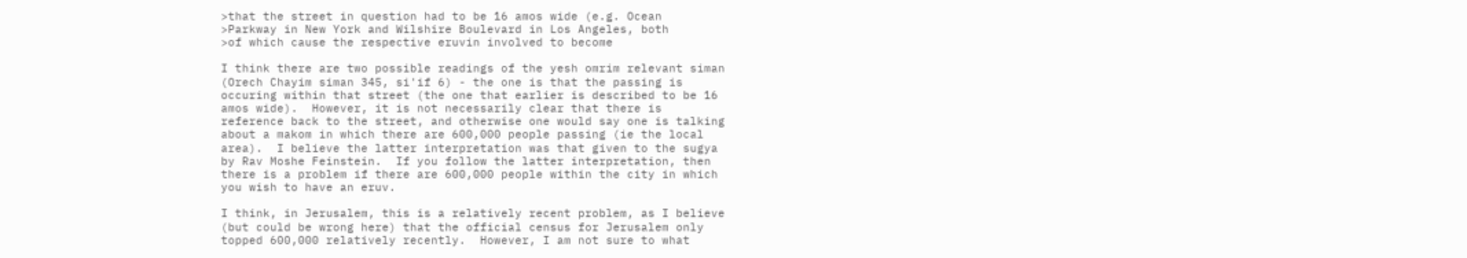>that the street in question had to be 16 amos wide (e.g. Ocean
>Parkway in New York and Wilshire Boulevard in Los Angeles, both
>of which cause the respective eruvin involved to become

I think there are two possible readings of the yesh omrim relevant siman
(Orech Chayim siman 345, si'if 6) - the one is that the passing is
occuring within that street (the one that earlier is described to be 16
amos wide).  However, it is not necessarily clear that there is
reference back to the street, and otherwise one would say one is talking
about a makom in which there are 600,000 people passing (ie the local
area).  I believe the latter interpretation was that given to the sugya
by Rav Moshe Feinstein.  If you follow the latter interpretation, then
there is a problem if there are 600,000 people within the city in which
you wish to have an eruv.

I think, in Jerusalem, this is a relatively recent problem, as I believe
(but could be wrong here) that the official census for Jerusalem only
topped 600,000 relatively recently.  However, I am not sure to what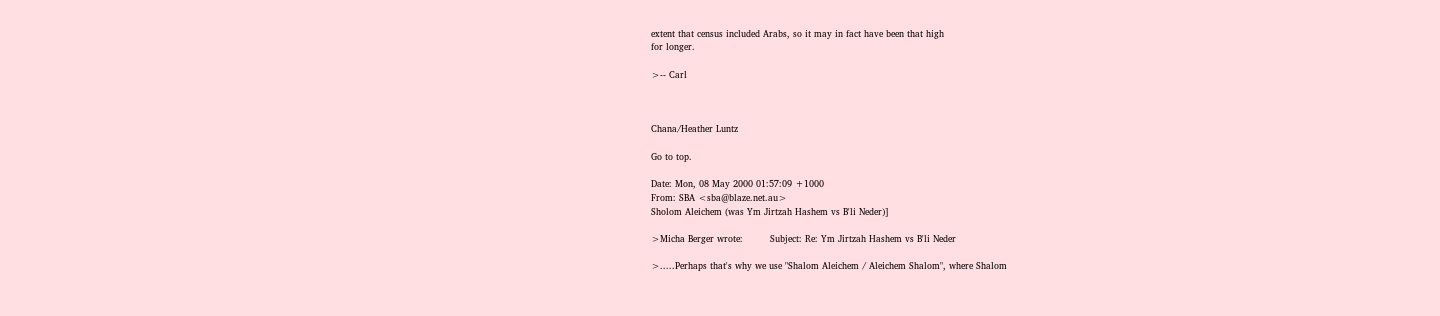extent that census included Arabs, so it may in fact have been that high
for longer.

>-- Carl



Chana/Heather Luntz

Go to top.

Date: Mon, 08 May 2000 01:57:09 +1000
From: SBA <sba@blaze.net.au>
Sholom Aleichem (was Ym Jirtzah Hashem vs B'li Neder)]

>Micha Berger wrote:         Subject: Re: Ym Jirtzah Hashem vs B'li Neder

>.....Perhaps that's why we use "Shalom Aleichem / Aleichem Shalom", where Shalom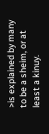>is explained by many to be a sheim, or at least a kinuy.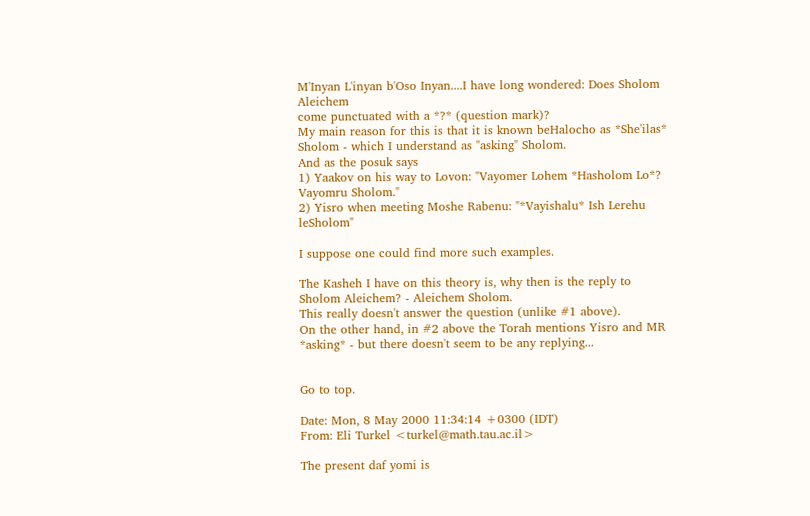M'Inyan L'inyan b'Oso Inyan....I have long wondered: Does Sholom Aleichem
come punctuated with a *?* (question mark)?
My main reason for this is that it is known beHalocho as *She'ilas*
Sholom - which I understand as "asking" Sholom.
And as the posuk says
1) Yaakov on his way to Lovon: "Vayomer Lohem *Hasholom Lo*? Vayomru Sholom."
2) Yisro when meeting Moshe Rabenu: "*Vayishalu* Ish Lerehu leSholom"

I suppose one could find more such examples.

The Kasheh I have on this theory is, why then is the reply to
Sholom Aleichem? - Aleichem Sholom.
This really doesn't answer the question (unlike #1 above).
On the other hand, in #2 above the Torah mentions Yisro and MR
*asking* - but there doesn't seem to be any replying...


Go to top.

Date: Mon, 8 May 2000 11:34:14 +0300 (IDT)
From: Eli Turkel <turkel@math.tau.ac.il>

The present daf yomi is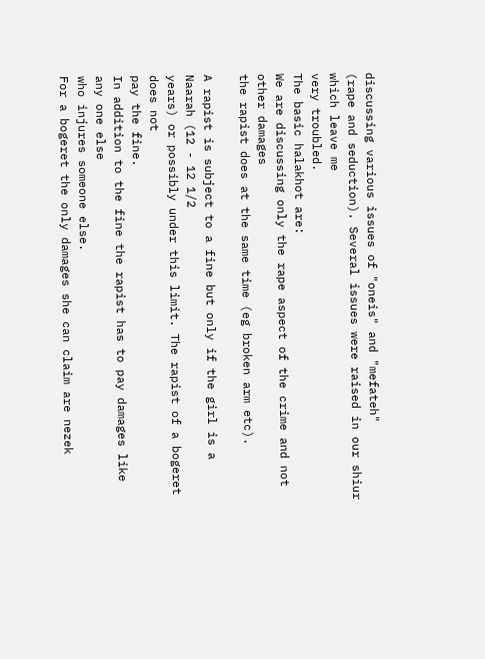discussing various issues of "oneis" and "mefateh"
(rape and seduction). Several issues were raised in our shiur which leave me
very troubled.
The basic halakhot are:
We are discussing only the rape aspect of the crime and not other damages
the rapist does at the same time (eg broken arm etc).

A rapist is subject to a fine but only if the girl is a Naarah (12 - 12 1/2
years) or possibly under this limit. The rapist of a bogeret does not
pay the fine.
In addition to the fine the rapist has to pay damages like any one else
who injures someone else.
For a bogeret the only damages she can claim are nezek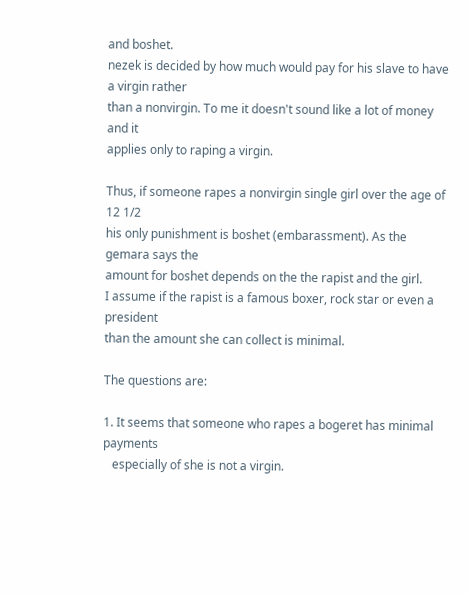and boshet.
nezek is decided by how much would pay for his slave to have a virgin rather
than a nonvirgin. To me it doesn't sound like a lot of money and it
applies only to raping a virgin.

Thus, if someone rapes a nonvirgin single girl over the age of 12 1/2
his only punishment is boshet (embarassment). As the gemara says the
amount for boshet depends on the the rapist and the girl.
I assume if the rapist is a famous boxer, rock star or even a president
than the amount she can collect is minimal.

The questions are:

1. It seems that someone who rapes a bogeret has minimal payments
   especially of she is not a virgin.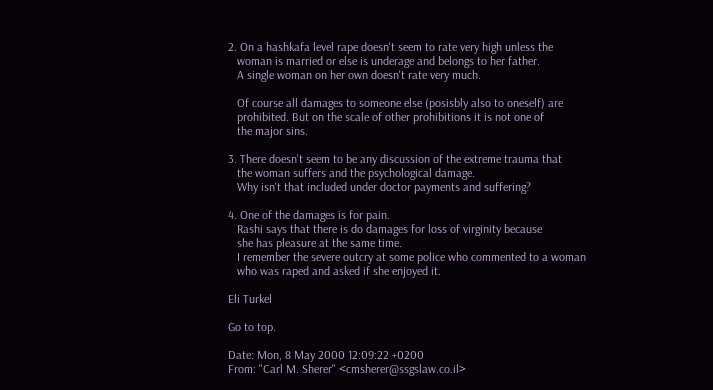2. On a hashkafa level rape doesn't seem to rate very high unless the
   woman is married or else is underage and belongs to her father.
   A single woman on her own doesn't rate very much.

   Of course all damages to someone else (posisbly also to oneself) are
   prohibited. But on the scale of other prohibitions it is not one of
   the major sins.

3. There doesn't seem to be any discussion of the extreme trauma that
   the woman suffers and the psychological damage.
   Why isn't that included under doctor payments and suffering?

4. One of the damages is for pain.
   Rashi says that there is do damages for loss of virginity because
   she has pleasure at the same time.
   I remember the severe outcry at some police who commented to a woman
   who was raped and asked if she enjoyed it.

Eli Turkel

Go to top.

Date: Mon, 8 May 2000 12:09:22 +0200
From: "Carl M. Sherer" <cmsherer@ssgslaw.co.il>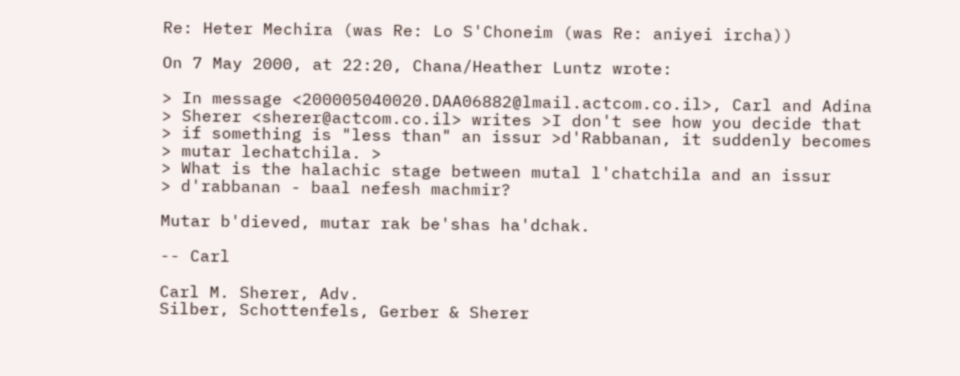Re: Heter Mechira (was Re: Lo S'Choneim (was Re: aniyei ircha))

On 7 May 2000, at 22:20, Chana/Heather Luntz wrote:

> In message <200005040020.DAA06882@lmail.actcom.co.il>, Carl and Adina
> Sherer <sherer@actcom.co.il> writes >I don't see how you decide that
> if something is "less than" an issur >d'Rabbanan, it suddenly becomes
> mutar lechatchila. >
> What is the halachic stage between mutal l'chatchila and an issur
> d'rabbanan - baal nefesh machmir?

Mutar b'dieved, mutar rak be'shas ha'dchak.

-- Carl

Carl M. Sherer, Adv.
Silber, Schottenfels, Gerber & Sherer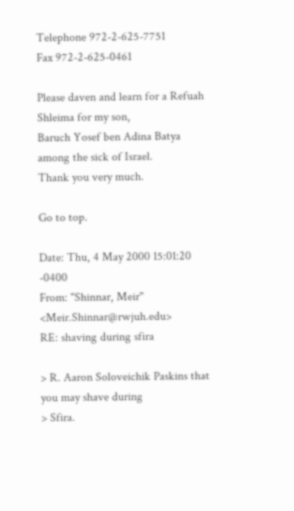Telephone 972-2-625-7751
Fax 972-2-625-0461

Please daven and learn for a Refuah Shleima for my son,
Baruch Yosef ben Adina Batya among the sick of Israel.
Thank you very much.

Go to top.

Date: Thu, 4 May 2000 15:01:20 -0400
From: "Shinnar, Meir" <Meir.Shinnar@rwjuh.edu>
RE: shaving during sfira

> R. Aaron Soloveichik Paskins that you may shave during
> Sfira.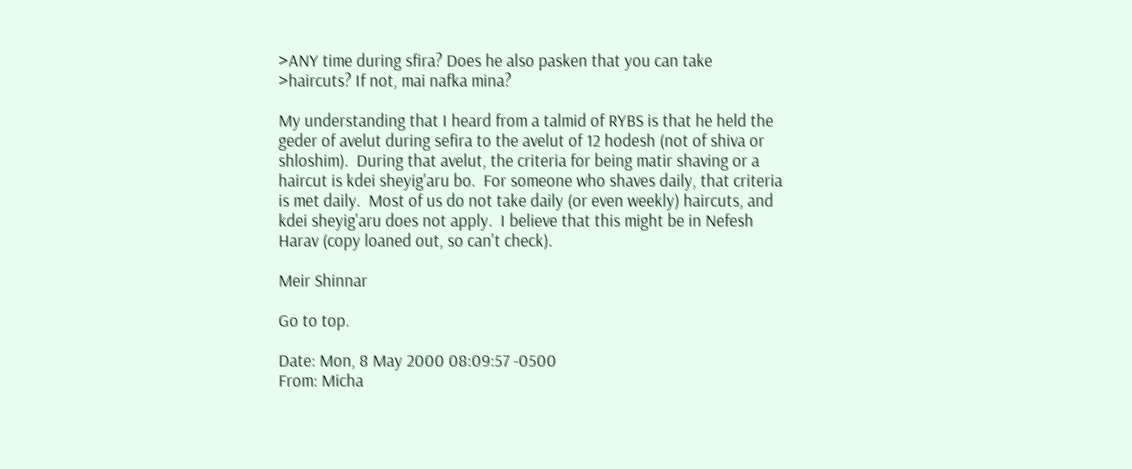>ANY time during sfira? Does he also pasken that you can take
>haircuts? If not, mai nafka mina?

My understanding that I heard from a talmid of RYBS is that he held the
geder of avelut during sefira to the avelut of 12 hodesh (not of shiva or
shloshim).  During that avelut, the criteria for being matir shaving or a
haircut is kdei sheyig'aru bo.  For someone who shaves daily, that criteria
is met daily.  Most of us do not take daily (or even weekly) haircuts, and
kdei sheyig'aru does not apply.  I believe that this might be in Nefesh
Harav (copy loaned out, so can't check).

Meir Shinnar

Go to top.

Date: Mon, 8 May 2000 08:09:57 -0500
From: Micha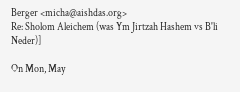Berger <micha@aishdas.org>
Re: Sholom Aleichem (was Ym Jirtzah Hashem vs B'li Neder)]

On Mon, May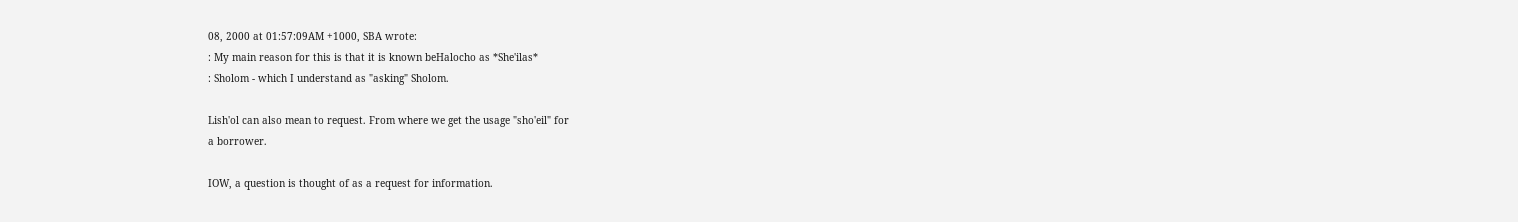08, 2000 at 01:57:09AM +1000, SBA wrote:
: My main reason for this is that it is known beHalocho as *She'ilas*
: Sholom - which I understand as "asking" Sholom.

Lish'ol can also mean to request. From where we get the usage "sho'eil" for
a borrower.

IOW, a question is thought of as a request for information.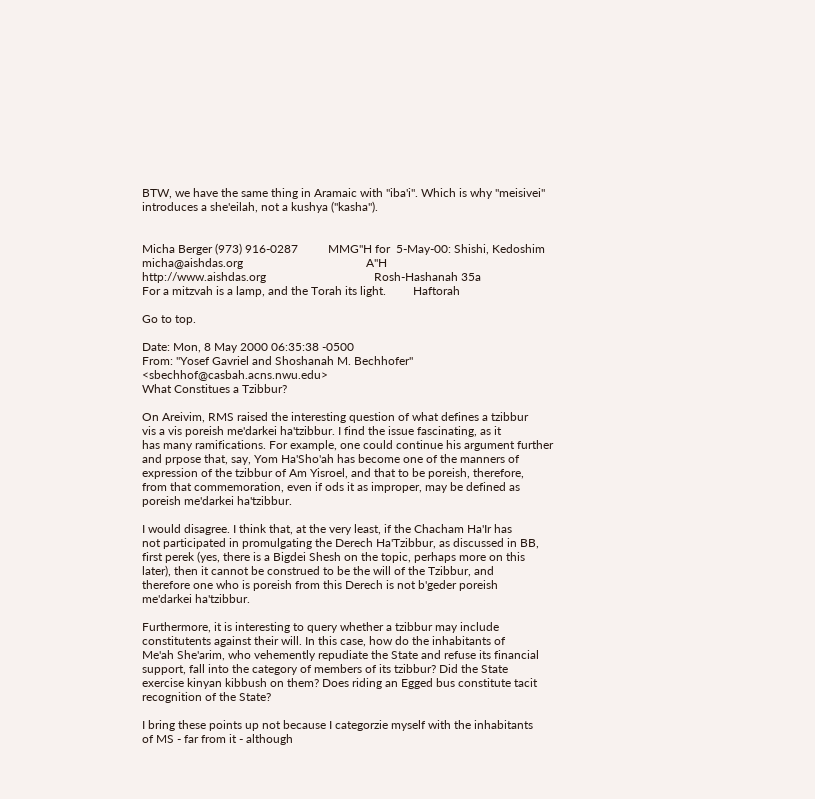BTW, we have the same thing in Aramaic with "iba'i". Which is why "meisivei"
introduces a she'eilah, not a kushya ("kasha").


Micha Berger (973) 916-0287          MMG"H for  5-May-00: Shishi, Kedoshim
micha@aishdas.org                                         A"H
http://www.aishdas.org                                    Rosh-Hashanah 35a
For a mitzvah is a lamp, and the Torah its light.         Haftorah

Go to top.

Date: Mon, 8 May 2000 06:35:38 -0500
From: "Yosef Gavriel and Shoshanah M. Bechhofer" <sbechhof@casbah.acns.nwu.edu>
What Constitues a Tzibbur?

On Areivim, RMS raised the interesting question of what defines a tzibbur
vis a vis poreish me'darkei ha'tzibbur. I find the issue fascinating, as it
has many ramifications. For example, one could continue his argument further
and prpose that, say, Yom Ha'Sho'ah has become one of the manners of
expression of the tzibbur of Am Yisroel, and that to be poreish, therefore,
from that commemoration, even if ods it as improper, may be defined as
poreish me'darkei ha'tzibbur.

I would disagree. I think that, at the very least, if the Chacham Ha'Ir has
not participated in promulgating the Derech Ha'Tzibbur, as discussed in BB,
first perek (yes, there is a Bigdei Shesh on the topic, perhaps more on this
later), then it cannot be construed to be the will of the Tzibbur, and
therefore one who is poreish from this Derech is not b'geder poreish
me'darkei ha'tzibbur.

Furthermore, it is interesting to query whether a tzibbur may include
constitutents against their will. In this case, how do the inhabitants of
Me'ah She'arim, who vehemently repudiate the State and refuse its financial
support, fall into the category of members of its tzibbur? Did the State
exercise kinyan kibbush on them? Does riding an Egged bus constitute tacit
recognition of the State?

I bring these points up not because I categorzie myself with the inhabitants
of MS - far from it - although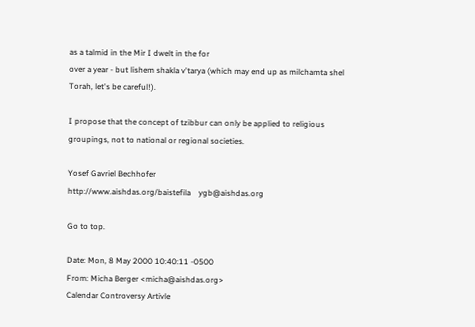as a talmid in the Mir I dwelt in the for
over a year - but lishem shakla v'tarya (which may end up as milchamta shel
Torah, let's be careful!).

I propose that the concept of tzibbur can only be applied to religious
groupings, not to national or regional societies.

Yosef Gavriel Bechhofer
http://www.aishdas.org/baistefila    ygb@aishdas.org

Go to top.

Date: Mon, 8 May 2000 10:40:11 -0500
From: Micha Berger <micha@aishdas.org>
Calendar Controversy Artivle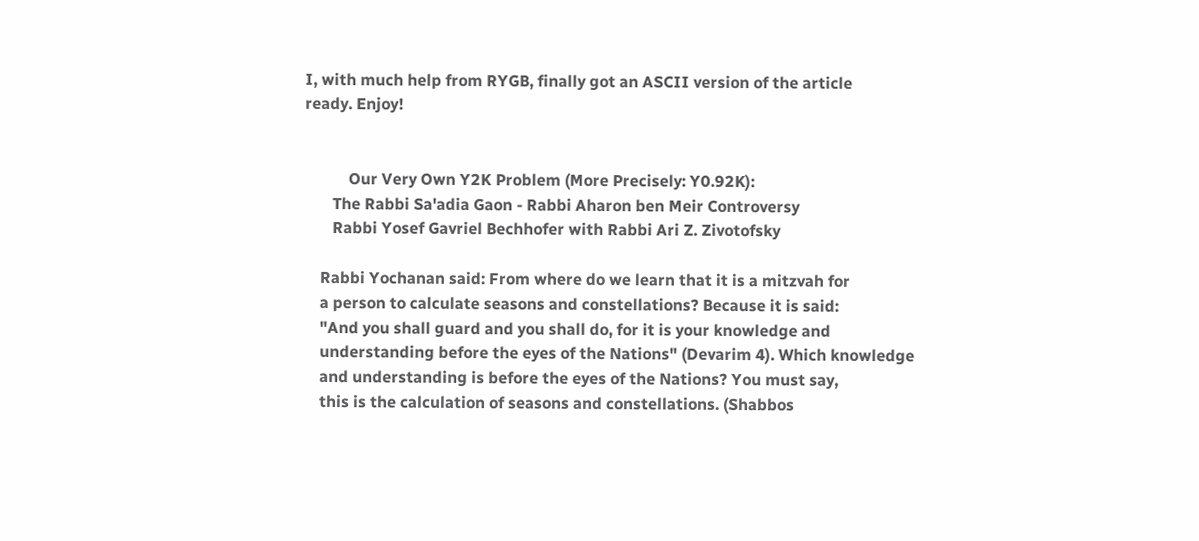I, with much help from RYGB, finally got an ASCII version of the article
ready. Enjoy!


           Our Very Own Y2K Problem (More Precisely: Y0.92K):
       The Rabbi Sa'adia Gaon - Rabbi Aharon ben Meir Controversy
       Rabbi Yosef Gavriel Bechhofer with Rabbi Ari Z. Zivotofsky

    Rabbi Yochanan said: From where do we learn that it is a mitzvah for
    a person to calculate seasons and constellations? Because it is said:
    "And you shall guard and you shall do, for it is your knowledge and
    understanding before the eyes of the Nations" (Devarim 4). Which knowledge
    and understanding is before the eyes of the Nations? You must say,
    this is the calculation of seasons and constellations. (Shabbos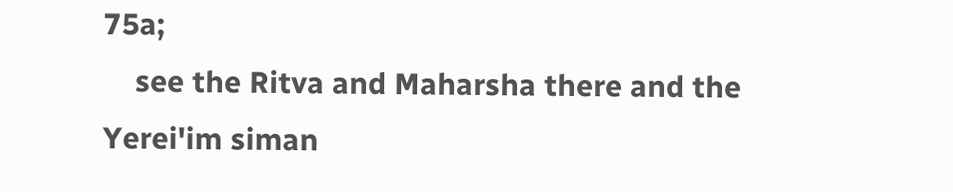75a;
    see the Ritva and Maharsha there and the Yerei'im siman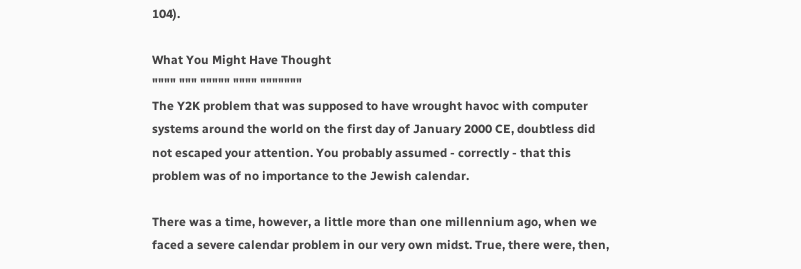104).

What You Might Have Thought
"""" """ """"" """" """""""
The Y2K problem that was supposed to have wrought havoc with computer
systems around the world on the first day of January 2000 CE, doubtless did
not escaped your attention. You probably assumed - correctly - that this
problem was of no importance to the Jewish calendar.

There was a time, however, a little more than one millennium ago, when we
faced a severe calendar problem in our very own midst. True, there were, then,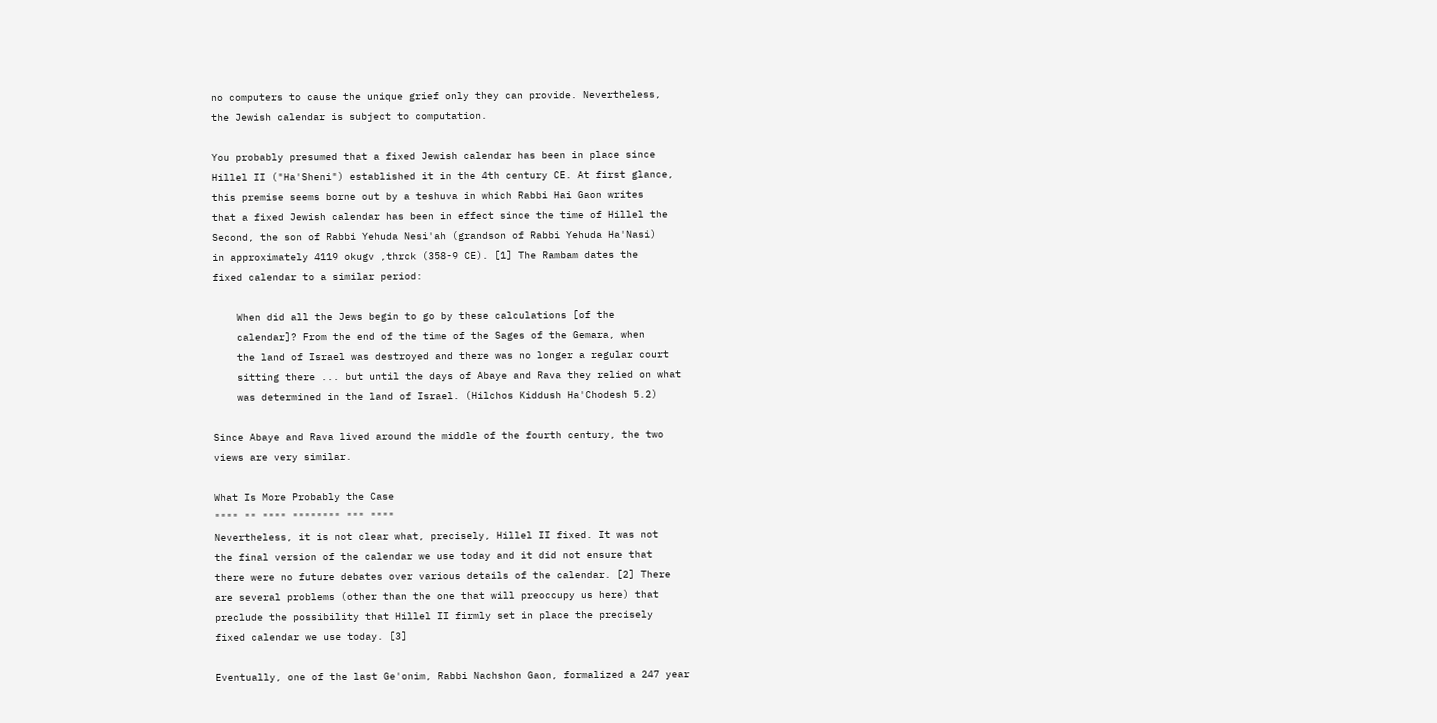no computers to cause the unique grief only they can provide. Nevertheless,
the Jewish calendar is subject to computation.

You probably presumed that a fixed Jewish calendar has been in place since
Hillel II ("Ha'Sheni") established it in the 4th century CE. At first glance,
this premise seems borne out by a teshuva in which Rabbi Hai Gaon writes
that a fixed Jewish calendar has been in effect since the time of Hillel the
Second, the son of Rabbi Yehuda Nesi'ah (grandson of Rabbi Yehuda Ha'Nasi)
in approximately 4119 okugv ,thrck (358-9 CE). [1] The Rambam dates the
fixed calendar to a similar period:

    When did all the Jews begin to go by these calculations [of the
    calendar]? From the end of the time of the Sages of the Gemara, when
    the land of Israel was destroyed and there was no longer a regular court
    sitting there ... but until the days of Abaye and Rava they relied on what
    was determined in the land of Israel. (Hilchos Kiddush Ha'Chodesh 5.2)

Since Abaye and Rava lived around the middle of the fourth century, the two
views are very similar.

What Is More Probably the Case
"""" "" """" """""""" """ """"
Nevertheless, it is not clear what, precisely, Hillel II fixed. It was not
the final version of the calendar we use today and it did not ensure that
there were no future debates over various details of the calendar. [2] There
are several problems (other than the one that will preoccupy us here) that
preclude the possibility that Hillel II firmly set in place the precisely
fixed calendar we use today. [3]

Eventually, one of the last Ge'onim, Rabbi Nachshon Gaon, formalized a 247 year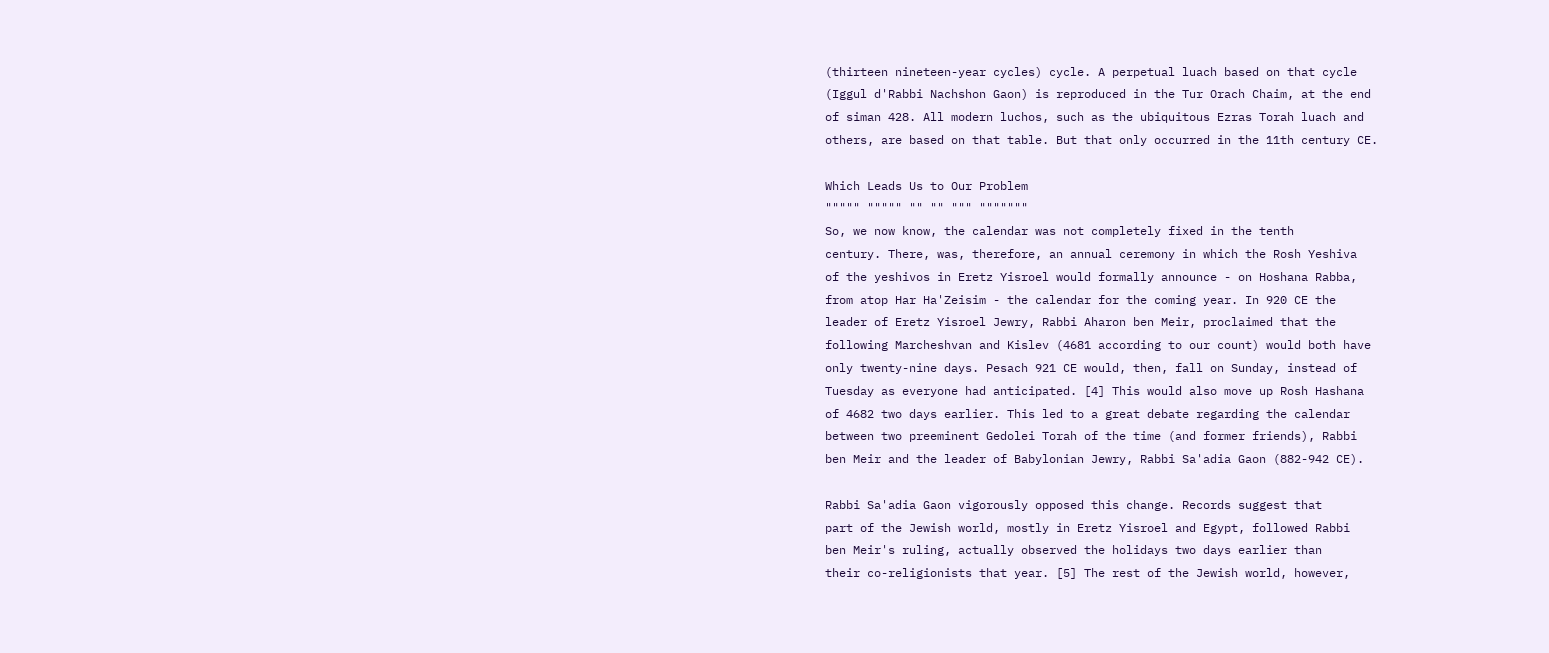(thirteen nineteen-year cycles) cycle. A perpetual luach based on that cycle
(Iggul d'Rabbi Nachshon Gaon) is reproduced in the Tur Orach Chaim, at the end
of siman 428. All modern luchos, such as the ubiquitous Ezras Torah luach and
others, are based on that table. But that only occurred in the 11th century CE.

Which Leads Us to Our Problem
""""" """"" "" "" """ """""""
So, we now know, the calendar was not completely fixed in the tenth
century. There, was, therefore, an annual ceremony in which the Rosh Yeshiva
of the yeshivos in Eretz Yisroel would formally announce - on Hoshana Rabba,
from atop Har Ha'Zeisim - the calendar for the coming year. In 920 CE the
leader of Eretz Yisroel Jewry, Rabbi Aharon ben Meir, proclaimed that the
following Marcheshvan and Kislev (4681 according to our count) would both have
only twenty-nine days. Pesach 921 CE would, then, fall on Sunday, instead of
Tuesday as everyone had anticipated. [4] This would also move up Rosh Hashana
of 4682 two days earlier. This led to a great debate regarding the calendar
between two preeminent Gedolei Torah of the time (and former friends), Rabbi
ben Meir and the leader of Babylonian Jewry, Rabbi Sa'adia Gaon (882-942 CE).

Rabbi Sa'adia Gaon vigorously opposed this change. Records suggest that
part of the Jewish world, mostly in Eretz Yisroel and Egypt, followed Rabbi
ben Meir's ruling, actually observed the holidays two days earlier than
their co-religionists that year. [5] The rest of the Jewish world, however,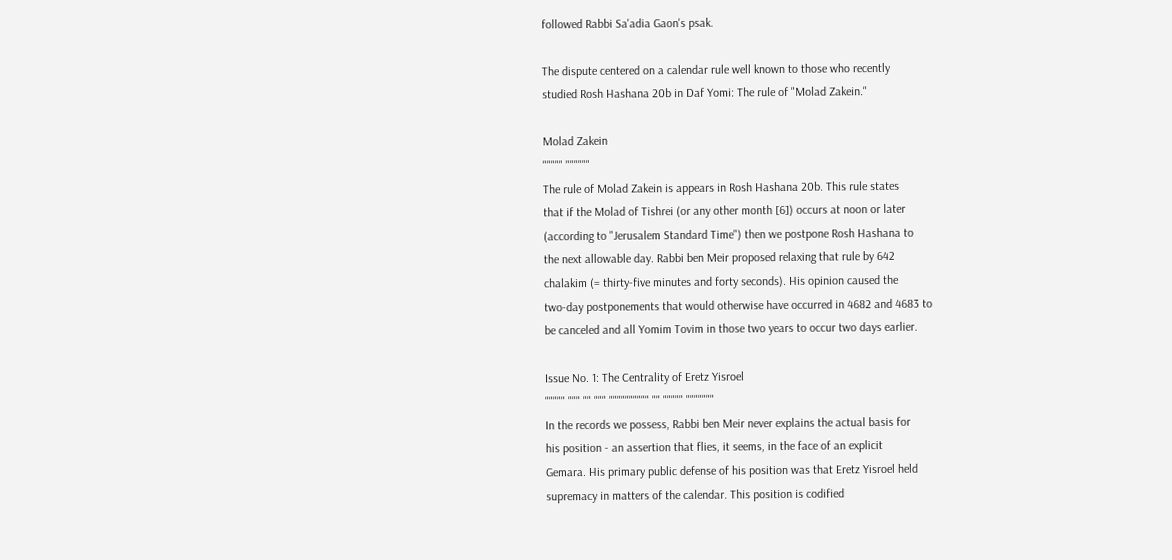followed Rabbi Sa'adia Gaon's psak.

The dispute centered on a calendar rule well known to those who recently
studied Rosh Hashana 20b in Daf Yomi: The rule of "Molad Zakein."

Molad Zakein
""""" """"""
The rule of Molad Zakein is appears in Rosh Hashana 20b. This rule states
that if the Molad of Tishrei (or any other month [6]) occurs at noon or later
(according to "Jerusalem Standard Time") then we postpone Rosh Hashana to
the next allowable day. Rabbi ben Meir proposed relaxing that rule by 642
chalakim (= thirty-five minutes and forty seconds). His opinion caused the
two-day postponements that would otherwise have occurred in 4682 and 4683 to
be canceled and all Yomim Tovim in those two years to occur two days earlier.

Issue No. 1: The Centrality of Eretz Yisroel
""""" """ "" """ """""""""" "" """"" """""""
In the records we possess, Rabbi ben Meir never explains the actual basis for
his position - an assertion that flies, it seems, in the face of an explicit
Gemara. His primary public defense of his position was that Eretz Yisroel held
supremacy in matters of the calendar. This position is codified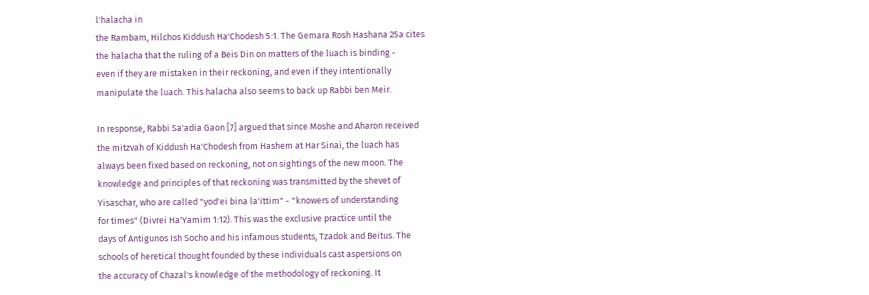l'halacha in
the Rambam, Hilchos Kiddush Ha'Chodesh 5:1. The Gemara Rosh Hashana 25a cites
the halacha that the ruling of a Beis Din on matters of the luach is binding -
even if they are mistaken in their reckoning, and even if they intentionally
manipulate the luach. This halacha also seems to back up Rabbi ben Meir.

In response, Rabbi Sa'adia Gaon [7] argued that since Moshe and Aharon received
the mitzvah of Kiddush Ha'Chodesh from Hashem at Har Sinai, the luach has
always been fixed based on reckoning, not on sightings of the new moon. The
knowledge and principles of that reckoning was transmitted by the shevet of
Yisaschar, who are called "yod'ei bina la'ittim" - "knowers of understanding
for times" (Divrei Ha'Yamim 1:12). This was the exclusive practice until the
days of Antigunos Ish Socho and his infamous students, Tzadok and Beitus. The
schools of heretical thought founded by these individuals cast aspersions on
the accuracy of Chazal's knowledge of the methodology of reckoning. It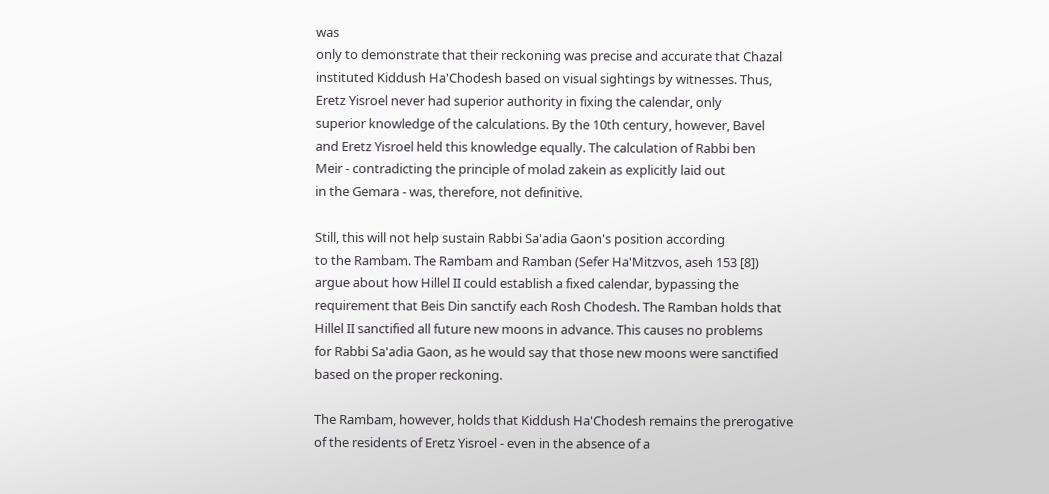was
only to demonstrate that their reckoning was precise and accurate that Chazal
instituted Kiddush Ha'Chodesh based on visual sightings by witnesses. Thus,
Eretz Yisroel never had superior authority in fixing the calendar, only
superior knowledge of the calculations. By the 10th century, however, Bavel
and Eretz Yisroel held this knowledge equally. The calculation of Rabbi ben
Meir - contradicting the principle of molad zakein as explicitly laid out
in the Gemara - was, therefore, not definitive.

Still, this will not help sustain Rabbi Sa'adia Gaon's position according
to the Rambam. The Rambam and Ramban (Sefer Ha'Mitzvos, aseh 153 [8])
argue about how Hillel II could establish a fixed calendar, bypassing the
requirement that Beis Din sanctify each Rosh Chodesh. The Ramban holds that
Hillel II sanctified all future new moons in advance. This causes no problems
for Rabbi Sa'adia Gaon, as he would say that those new moons were sanctified
based on the proper reckoning.

The Rambam, however, holds that Kiddush Ha'Chodesh remains the prerogative
of the residents of Eretz Yisroel - even in the absence of a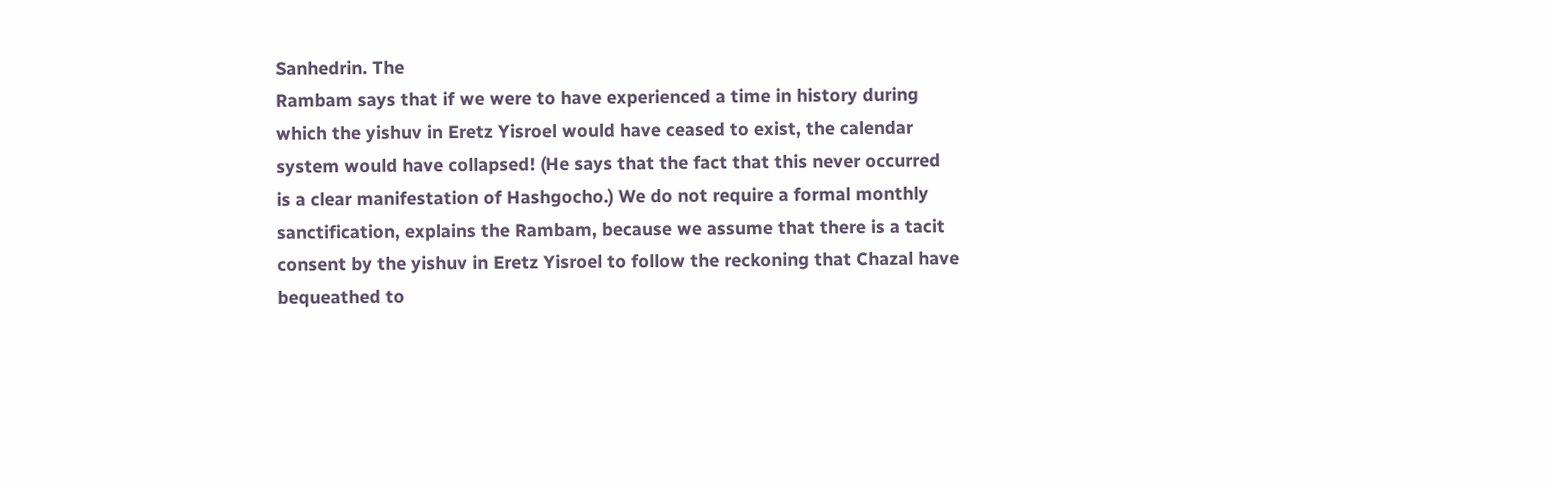Sanhedrin. The
Rambam says that if we were to have experienced a time in history during
which the yishuv in Eretz Yisroel would have ceased to exist, the calendar
system would have collapsed! (He says that the fact that this never occurred
is a clear manifestation of Hashgocho.) We do not require a formal monthly
sanctification, explains the Rambam, because we assume that there is a tacit
consent by the yishuv in Eretz Yisroel to follow the reckoning that Chazal have
bequeathed to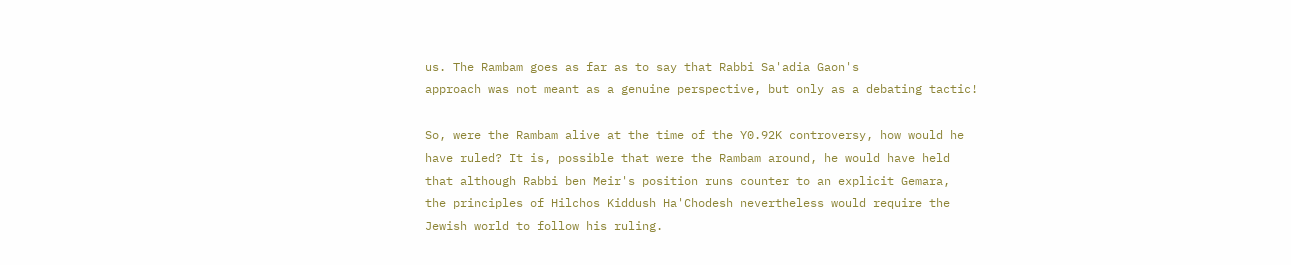us. The Rambam goes as far as to say that Rabbi Sa'adia Gaon's
approach was not meant as a genuine perspective, but only as a debating tactic!

So, were the Rambam alive at the time of the Y0.92K controversy, how would he
have ruled? It is, possible that were the Rambam around, he would have held
that although Rabbi ben Meir's position runs counter to an explicit Gemara,
the principles of Hilchos Kiddush Ha'Chodesh nevertheless would require the
Jewish world to follow his ruling.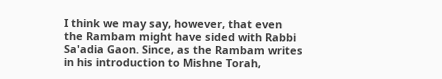I think we may say, however, that even the Rambam might have sided with Rabbi
Sa'adia Gaon. Since, as the Rambam writes in his introduction to Mishne Torah,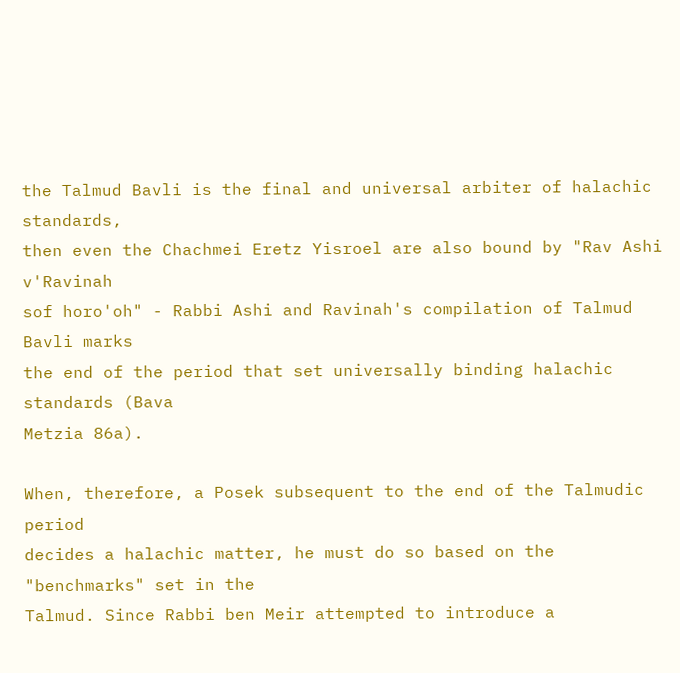the Talmud Bavli is the final and universal arbiter of halachic standards,
then even the Chachmei Eretz Yisroel are also bound by "Rav Ashi v'Ravinah
sof horo'oh" - Rabbi Ashi and Ravinah's compilation of Talmud Bavli marks
the end of the period that set universally binding halachic standards (Bava
Metzia 86a).

When, therefore, a Posek subsequent to the end of the Talmudic period
decides a halachic matter, he must do so based on the "benchmarks" set in the
Talmud. Since Rabbi ben Meir attempted to introduce a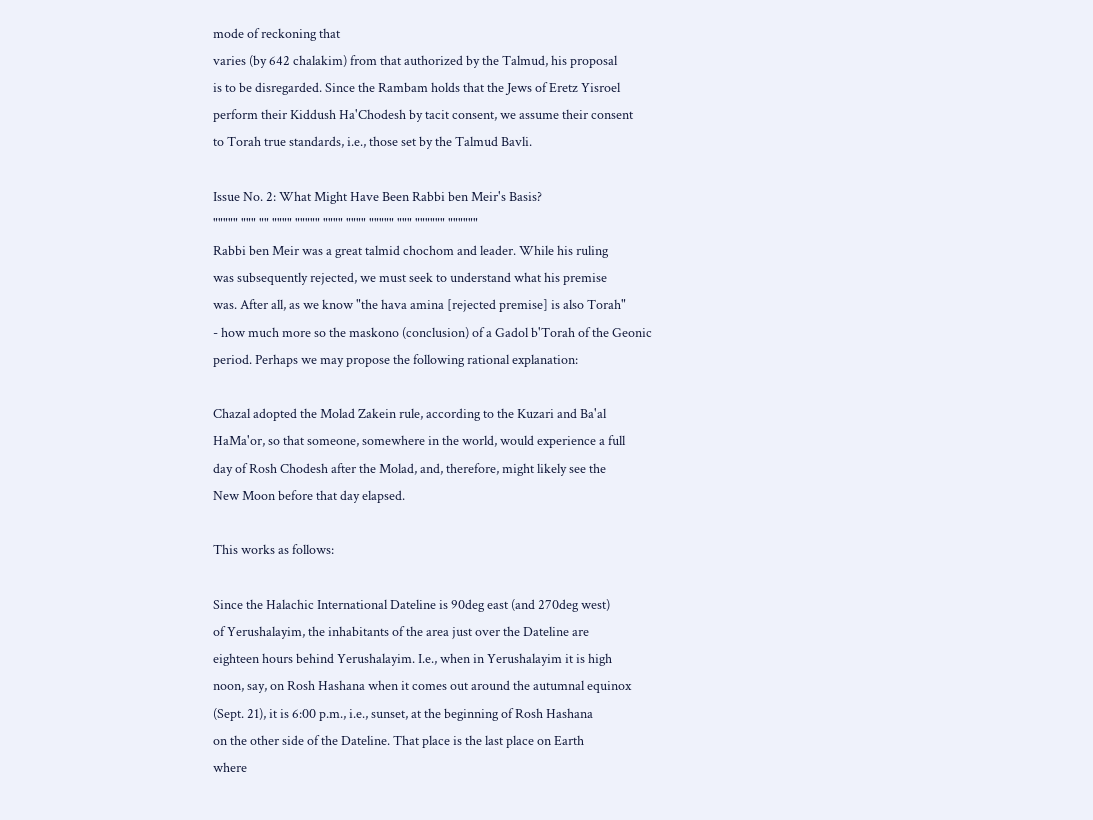mode of reckoning that
varies (by 642 chalakim) from that authorized by the Talmud, his proposal
is to be disregarded. Since the Rambam holds that the Jews of Eretz Yisroel
perform their Kiddush Ha'Chodesh by tacit consent, we assume their consent
to Torah true standards, i.e., those set by the Talmud Bavli.

Issue No. 2: What Might Have Been Rabbi ben Meir's Basis?
""""" """ "" """" """"" """" """" """"" """ """""" """"""
Rabbi ben Meir was a great talmid chochom and leader. While his ruling
was subsequently rejected, we must seek to understand what his premise
was. After all, as we know "the hava amina [rejected premise] is also Torah"
- how much more so the maskono (conclusion) of a Gadol b'Torah of the Geonic
period. Perhaps we may propose the following rational explanation:

Chazal adopted the Molad Zakein rule, according to the Kuzari and Ba'al
HaMa'or, so that someone, somewhere in the world, would experience a full
day of Rosh Chodesh after the Molad, and, therefore, might likely see the
New Moon before that day elapsed.

This works as follows:

Since the Halachic International Dateline is 90deg east (and 270deg west)
of Yerushalayim, the inhabitants of the area just over the Dateline are
eighteen hours behind Yerushalayim. I.e., when in Yerushalayim it is high
noon, say, on Rosh Hashana when it comes out around the autumnal equinox
(Sept. 21), it is 6:00 p.m., i.e., sunset, at the beginning of Rosh Hashana
on the other side of the Dateline. That place is the last place on Earth
where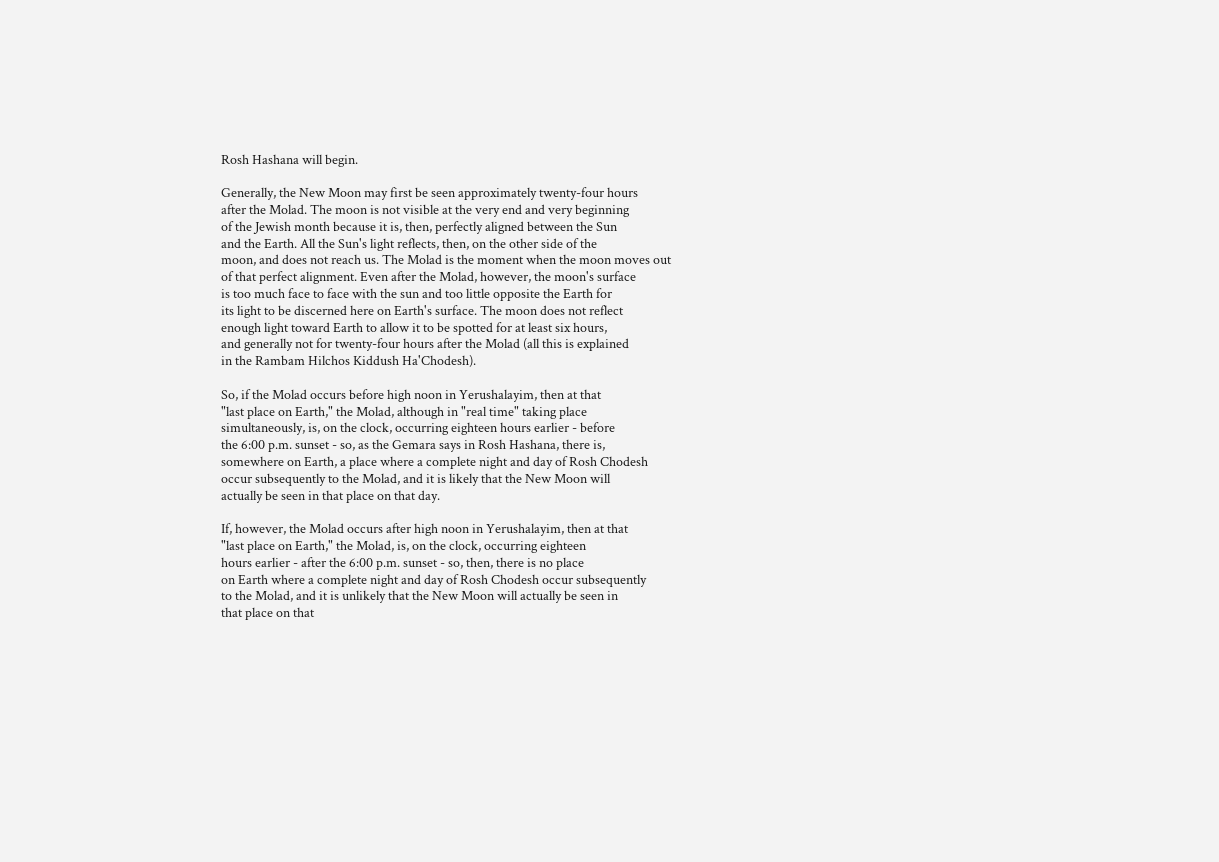Rosh Hashana will begin.

Generally, the New Moon may first be seen approximately twenty-four hours
after the Molad. The moon is not visible at the very end and very beginning
of the Jewish month because it is, then, perfectly aligned between the Sun
and the Earth. All the Sun's light reflects, then, on the other side of the
moon, and does not reach us. The Molad is the moment when the moon moves out
of that perfect alignment. Even after the Molad, however, the moon's surface
is too much face to face with the sun and too little opposite the Earth for
its light to be discerned here on Earth's surface. The moon does not reflect
enough light toward Earth to allow it to be spotted for at least six hours,
and generally not for twenty-four hours after the Molad (all this is explained
in the Rambam Hilchos Kiddush Ha'Chodesh).

So, if the Molad occurs before high noon in Yerushalayim, then at that
"last place on Earth," the Molad, although in "real time" taking place
simultaneously, is, on the clock, occurring eighteen hours earlier - before
the 6:00 p.m. sunset - so, as the Gemara says in Rosh Hashana, there is,
somewhere on Earth, a place where a complete night and day of Rosh Chodesh
occur subsequently to the Molad, and it is likely that the New Moon will
actually be seen in that place on that day.

If, however, the Molad occurs after high noon in Yerushalayim, then at that
"last place on Earth," the Molad, is, on the clock, occurring eighteen
hours earlier - after the 6:00 p.m. sunset - so, then, there is no place
on Earth where a complete night and day of Rosh Chodesh occur subsequently
to the Molad, and it is unlikely that the New Moon will actually be seen in
that place on that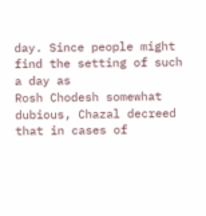day. Since people might find the setting of such a day as
Rosh Chodesh somewhat dubious, Chazal decreed that in cases of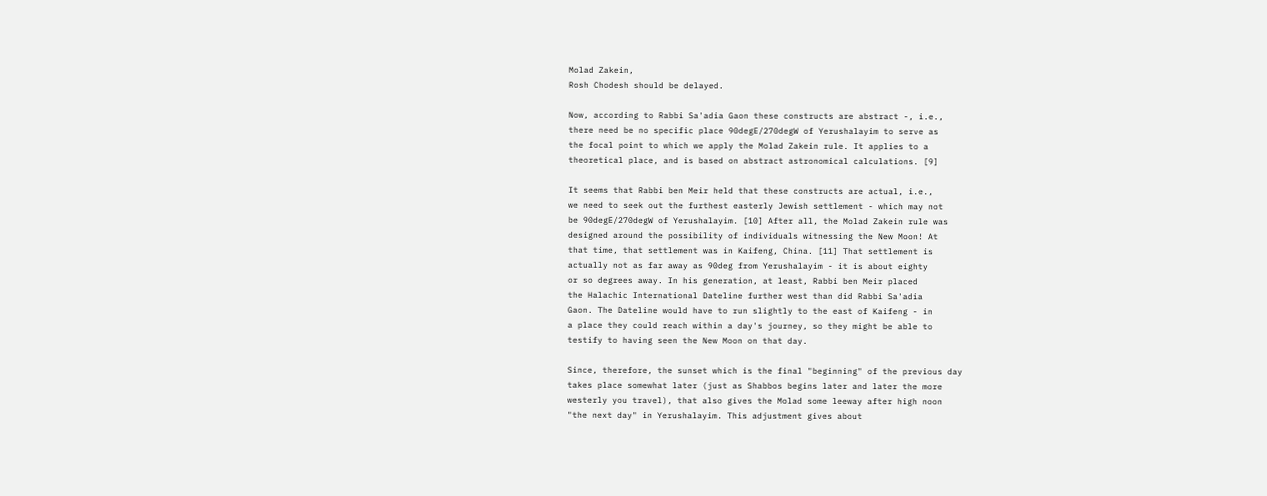Molad Zakein,
Rosh Chodesh should be delayed.

Now, according to Rabbi Sa'adia Gaon these constructs are abstract -, i.e.,
there need be no specific place 90degE/270degW of Yerushalayim to serve as
the focal point to which we apply the Molad Zakein rule. It applies to a
theoretical place, and is based on abstract astronomical calculations. [9]

It seems that Rabbi ben Meir held that these constructs are actual, i.e.,
we need to seek out the furthest easterly Jewish settlement - which may not
be 90degE/270degW of Yerushalayim. [10] After all, the Molad Zakein rule was
designed around the possibility of individuals witnessing the New Moon! At
that time, that settlement was in Kaifeng, China. [11] That settlement is
actually not as far away as 90deg from Yerushalayim - it is about eighty
or so degrees away. In his generation, at least, Rabbi ben Meir placed
the Halachic International Dateline further west than did Rabbi Sa'adia
Gaon. The Dateline would have to run slightly to the east of Kaifeng - in
a place they could reach within a day's journey, so they might be able to
testify to having seen the New Moon on that day.

Since, therefore, the sunset which is the final "beginning" of the previous day
takes place somewhat later (just as Shabbos begins later and later the more
westerly you travel), that also gives the Molad some leeway after high noon
"the next day" in Yerushalayim. This adjustment gives about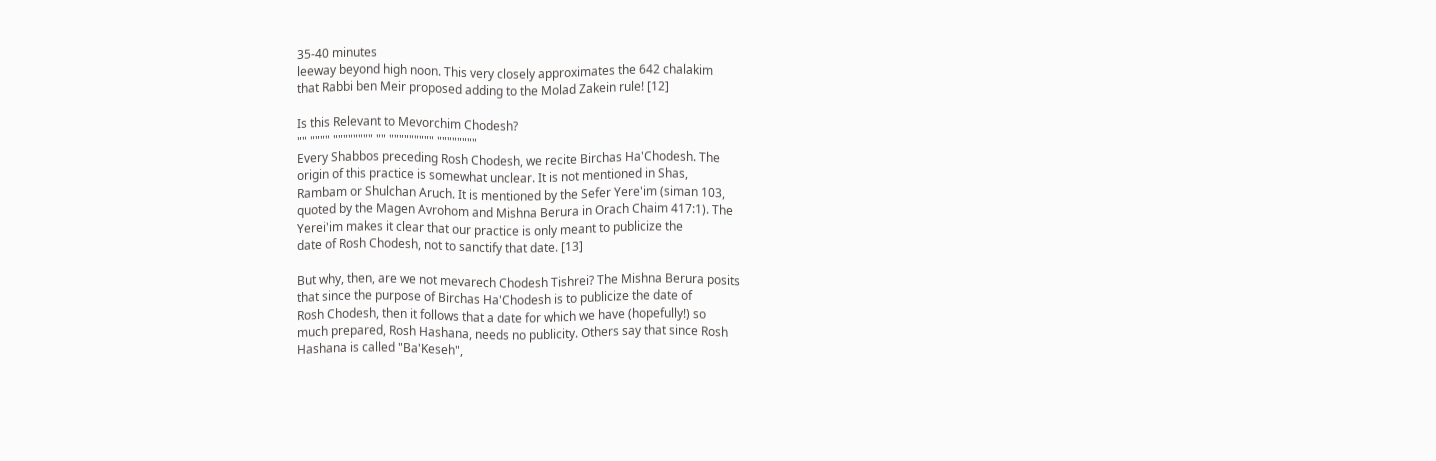35-40 minutes
leeway beyond high noon. This very closely approximates the 642 chalakim
that Rabbi ben Meir proposed adding to the Molad Zakein rule! [12]

Is this Relevant to Mevorchim Chodesh?
"" """" """""""" "" """"""""" """"""""
Every Shabbos preceding Rosh Chodesh, we recite Birchas Ha'Chodesh. The
origin of this practice is somewhat unclear. It is not mentioned in Shas,
Rambam or Shulchan Aruch. It is mentioned by the Sefer Yere'im (siman 103,
quoted by the Magen Avrohom and Mishna Berura in Orach Chaim 417:1). The
Yerei'im makes it clear that our practice is only meant to publicize the
date of Rosh Chodesh, not to sanctify that date. [13]

But why, then, are we not mevarech Chodesh Tishrei? The Mishna Berura posits
that since the purpose of Birchas Ha'Chodesh is to publicize the date of
Rosh Chodesh, then it follows that a date for which we have (hopefully!) so
much prepared, Rosh Hashana, needs no publicity. Others say that since Rosh
Hashana is called "Ba'Keseh",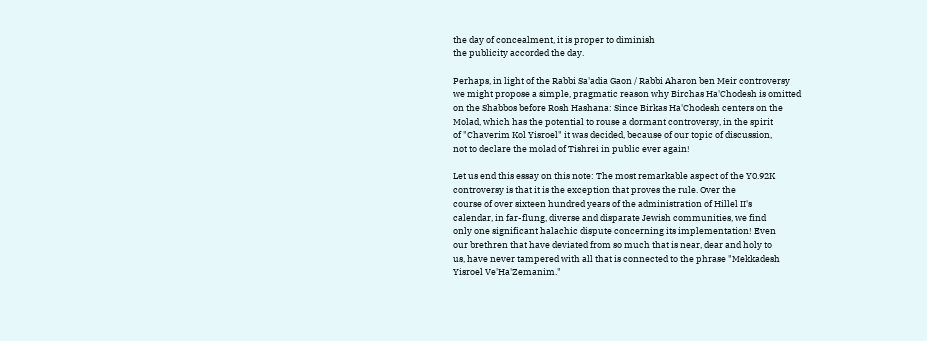the day of concealment, it is proper to diminish
the publicity accorded the day.

Perhaps, in light of the Rabbi Sa'adia Gaon / Rabbi Aharon ben Meir controversy
we might propose a simple, pragmatic reason why Birchas Ha'Chodesh is omitted
on the Shabbos before Rosh Hashana: Since Birkas Ha'Chodesh centers on the
Molad, which has the potential to rouse a dormant controversy, in the spirit
of "Chaverim Kol Yisroel" it was decided, because of our topic of discussion,
not to declare the molad of Tishrei in public ever again!

Let us end this essay on this note: The most remarkable aspect of the Y0.92K
controversy is that it is the exception that proves the rule. Over the
course of over sixteen hundred years of the administration of Hillel II's
calendar, in far-flung, diverse and disparate Jewish communities, we find
only one significant halachic dispute concerning its implementation! Even
our brethren that have deviated from so much that is near, dear and holy to
us, have never tampered with all that is connected to the phrase "Mekkadesh
Yisroel Ve'Ha'Zemanim."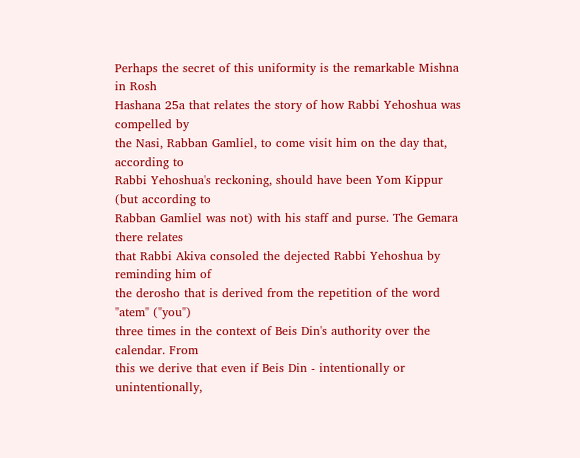Perhaps the secret of this uniformity is the remarkable Mishna in Rosh
Hashana 25a that relates the story of how Rabbi Yehoshua was compelled by
the Nasi, Rabban Gamliel, to come visit him on the day that, according to
Rabbi Yehoshua's reckoning, should have been Yom Kippur (but according to
Rabban Gamliel was not) with his staff and purse. The Gemara there relates
that Rabbi Akiva consoled the dejected Rabbi Yehoshua by reminding him of
the derosho that is derived from the repetition of the word "atem" ("you")
three times in the context of Beis Din's authority over the calendar. From
this we derive that even if Beis Din - intentionally or unintentionally,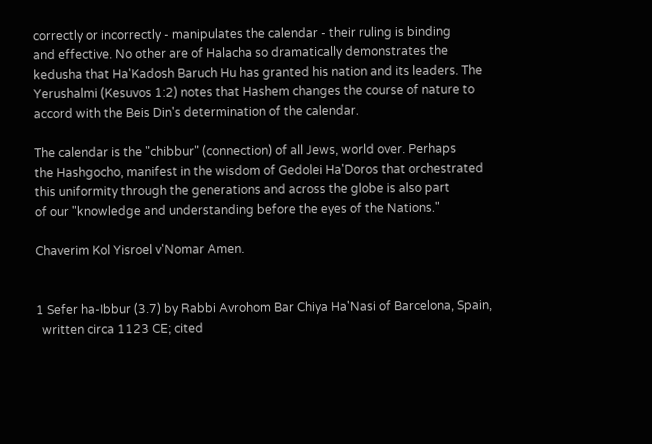correctly or incorrectly - manipulates the calendar - their ruling is binding
and effective. No other are of Halacha so dramatically demonstrates the
kedusha that Ha'Kadosh Baruch Hu has granted his nation and its leaders. The
Yerushalmi (Kesuvos 1:2) notes that Hashem changes the course of nature to
accord with the Beis Din's determination of the calendar.

The calendar is the "chibbur" (connection) of all Jews, world over. Perhaps
the Hashgocho, manifest in the wisdom of Gedolei Ha'Doros that orchestrated
this uniformity through the generations and across the globe is also part
of our "knowledge and understanding before the eyes of the Nations."

Chaverim Kol Yisroel v'Nomar Amen.


1 Sefer ha-Ibbur (3.7) by Rabbi Avrohom Bar Chiya Ha'Nasi of Barcelona, Spain,
  written circa 1123 CE; cited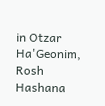in Otzar Ha'Geonim, Rosh Hashana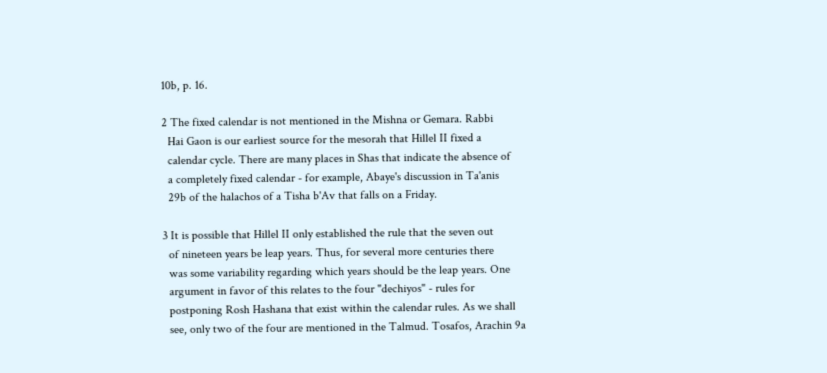10b, p. 16.

2 The fixed calendar is not mentioned in the Mishna or Gemara. Rabbi
  Hai Gaon is our earliest source for the mesorah that Hillel II fixed a
  calendar cycle. There are many places in Shas that indicate the absence of
  a completely fixed calendar - for example, Abaye's discussion in Ta'anis
  29b of the halachos of a Tisha b'Av that falls on a Friday.

3 It is possible that Hillel II only established the rule that the seven out
  of nineteen years be leap years. Thus, for several more centuries there
  was some variability regarding which years should be the leap years. One
  argument in favor of this relates to the four "dechiyos" - rules for
  postponing Rosh Hashana that exist within the calendar rules. As we shall
  see, only two of the four are mentioned in the Talmud. Tosafos, Arachin 9a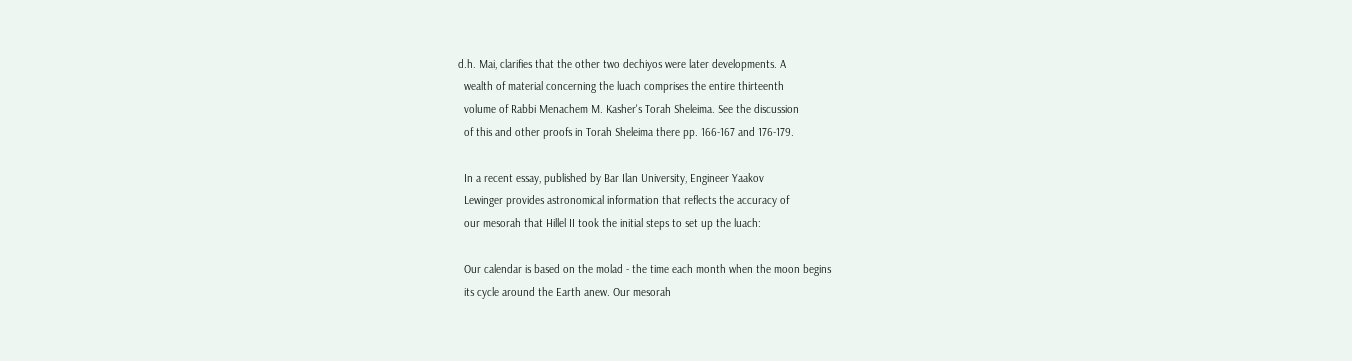d.h. Mai, clarifies that the other two dechiyos were later developments. A
  wealth of material concerning the luach comprises the entire thirteenth
  volume of Rabbi Menachem M. Kasher's Torah Sheleima. See the discussion
  of this and other proofs in Torah Sheleima there pp. 166-167 and 176-179.

  In a recent essay, published by Bar Ilan University, Engineer Yaakov
  Lewinger provides astronomical information that reflects the accuracy of
  our mesorah that Hillel II took the initial steps to set up the luach:

  Our calendar is based on the molad - the time each month when the moon begins
  its cycle around the Earth anew. Our mesorah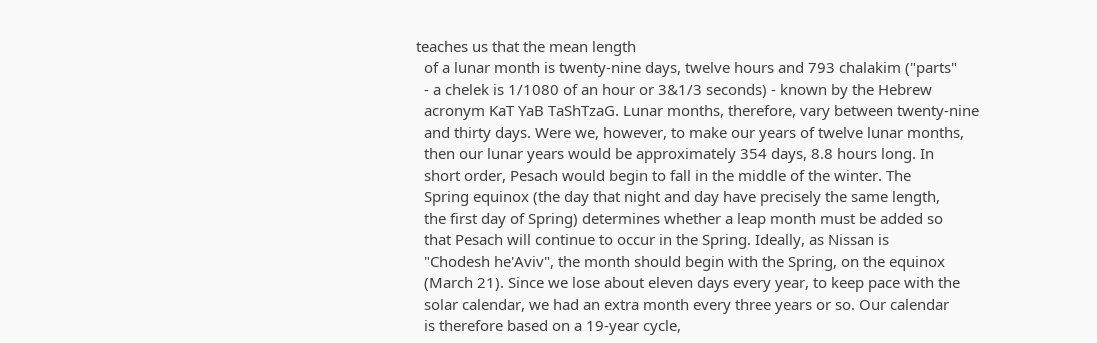teaches us that the mean length
  of a lunar month is twenty-nine days, twelve hours and 793 chalakim ("parts"
  - a chelek is 1/1080 of an hour or 3&1/3 seconds) - known by the Hebrew
  acronym KaT YaB TaShTzaG. Lunar months, therefore, vary between twenty-nine
  and thirty days. Were we, however, to make our years of twelve lunar months,
  then our lunar years would be approximately 354 days, 8.8 hours long. In
  short order, Pesach would begin to fall in the middle of the winter. The
  Spring equinox (the day that night and day have precisely the same length,
  the first day of Spring) determines whether a leap month must be added so
  that Pesach will continue to occur in the Spring. Ideally, as Nissan is
  "Chodesh he'Aviv", the month should begin with the Spring, on the equinox
  (March 21). Since we lose about eleven days every year, to keep pace with the
  solar calendar, we had an extra month every three years or so. Our calendar
  is therefore based on a 19-year cycle,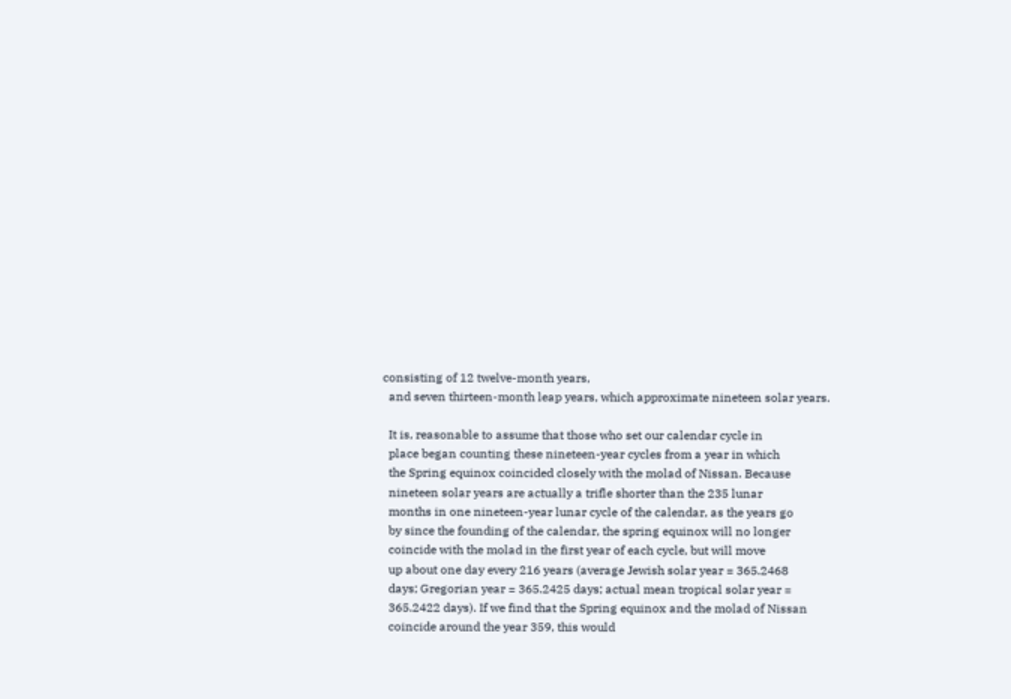consisting of 12 twelve-month years,
  and seven thirteen-month leap years, which approximate nineteen solar years.

  It is, reasonable to assume that those who set our calendar cycle in
  place began counting these nineteen-year cycles from a year in which
  the Spring equinox coincided closely with the molad of Nissan. Because
  nineteen solar years are actually a trifle shorter than the 235 lunar
  months in one nineteen-year lunar cycle of the calendar, as the years go
  by since the founding of the calendar, the spring equinox will no longer
  coincide with the molad in the first year of each cycle, but will move
  up about one day every 216 years (average Jewish solar year = 365.2468
  days; Gregorian year = 365.2425 days; actual mean tropical solar year =
  365.2422 days). If we find that the Spring equinox and the molad of Nissan
  coincide around the year 359, this would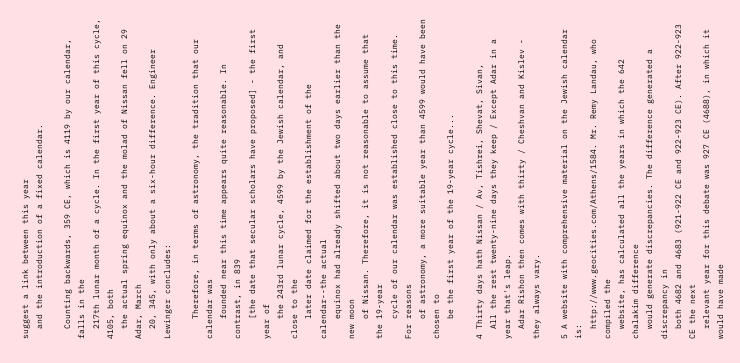suggest a link between this year
  and the introduction of a fixed calendar.

  Counting backwards, 359 CE, which is 4119 by our calendar, falls in the
  217th lunar month of a cycle. In the first year of this cycle, 4105, both
  the actual spring equinox and the molad of Nissan fell on 29 Adar, March
  20, 345, with only about a six-hour difference. Engineer Lewinger concludes:

    Therefore, in terms of astronomy, the tradition that our calendar was
    founded near this time appears quite reasonable. In contrast, in 839
    [the date that secular scholars have proposed] - the first year of
    the 243rd lunar cycle, 4599 by the Jewish calendar, and close to the
    later date claimed for the establishment of the calendar--the actual
    equinox had already shifted about two days earlier than the new moon
    of Nissan. Therefore, it is not reasonable to assume that the 19-year
    cycle of our calendar was established close to this time. For reasons
    of astronomy, a more suitable year than 4599 would have been chosen to
    be the first year of the 19-year cycle...

4 Thirty days hath Nissan / Av, Tishrei, Shevat, Sivan,
  All the rest twenty-nine days they keep / Except Adar in a year that's leap.
  Adar Rishon then comes with thirty / Cheshvan and Kislev - they always vary.

5 A website with comprehensive material on the Jewish calendar is:
  http://www.geocities.com/Athens/1584. Mr. Remy Landau, who compiled the
  website, has calculated all the years in which the 642 chalakim difference
  would generate discrepancies. The difference generated a discrepancy in
  both 4682 and 4683 (921-922 CE and 922-923 CE). After 922-923 CE the next
  relevant year for this debate was 927 CE (4688), in which it would have made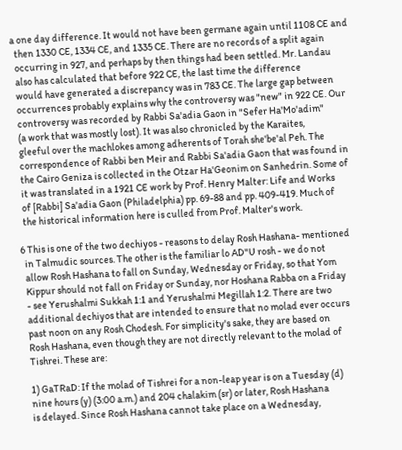a one day difference. It would not have been germane again until 1108 CE and
  then 1330 CE, 1334 CE, and 1335 CE. There are no records of a split again
  occurring in 927, and perhaps by then things had been settled. Mr. Landau
  also has calculated that before 922 CE, the last time the difference
  would have generated a discrepancy was in 783 CE. The large gap between
  occurrences probably explains why the controversy was "new" in 922 CE. Our
  controversy was recorded by Rabbi Sa'adia Gaon in "Sefer Ha'Mo'adim"
  (a work that was mostly lost). It was also chronicled by the Karaites,
  gleeful over the machlokes among adherents of Torah she'be'al Peh. The
  correspondence of Rabbi ben Meir and Rabbi Sa'adia Gaon that was found in
  the Cairo Geniza is collected in the Otzar Ha'Geonim on Sanhedrin. Some of
  it was translated in a 1921 CE work by Prof. Henry Malter: Life and Works
  of [Rabbi] Sa'adia Gaon (Philadelphia) pp. 69-88 and pp. 409-419. Much of
  the historical information here is culled from Prof. Malter's work.

6 This is one of the two dechiyos - reasons to delay Rosh Hashana- mentioned
  in Talmudic sources. The other is the familiar lo AD"U rosh - we do not
  allow Rosh Hashana to fall on Sunday, Wednesday or Friday, so that Yom
  Kippur should not fall on Friday or Sunday, nor Hoshana Rabba on a Friday
  - see Yerushalmi Sukkah 1:1 and Yerushalmi Megillah 1:2. There are two
  additional dechiyos that are intended to ensure that no molad ever occurs
  past noon on any Rosh Chodesh. For simplicity's sake, they are based on
  Rosh Hashana, even though they are not directly relevant to the molad of
  Tishrei. These are:

  1) GaTRaD: If the molad of Tishrei for a non-leap year is on a Tuesday (d)
  nine hours (y) (3:00 a.m.) and 204 chalakim (sr) or later, Rosh Hashana
  is delayed. Since Rosh Hashana cannot take place on a Wednesday,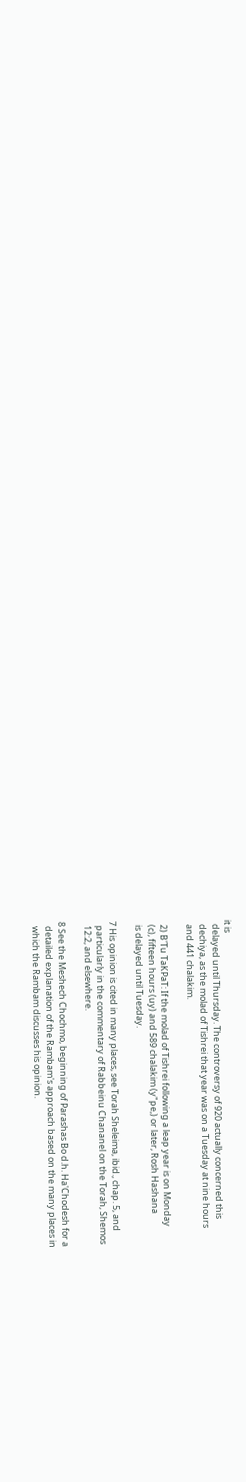it is
  delayed until Thursday. The controversy of 920 actually concerned this
  dechiya, as the molad of Tishrei that year was on a Tuesday at nine hours
  and 441 chalakim.

  2) B'Tu TaKPaT: If the molad of Tishrei following a leap year is on Monday
  (c), fifteen hours (uy) and 589 chalakim (y"pe,) or later, Rosh Hashana
  is delayed until Tuesday.

7 His opinion is cited in many places, see Torah Sheleima, ibid., chap. 5, and
  particularly in the commentary of Rabbeinu Chananel on the Torah, Shemos
  12:2, and elsewhere.

8 See the Meshech Chochmo, beginning of Parashas Bo d.h. Ha'Chodesh for a
  detailed explanation of the Rambam's approach based on the many places in
  which the Rambam discusses his opinion.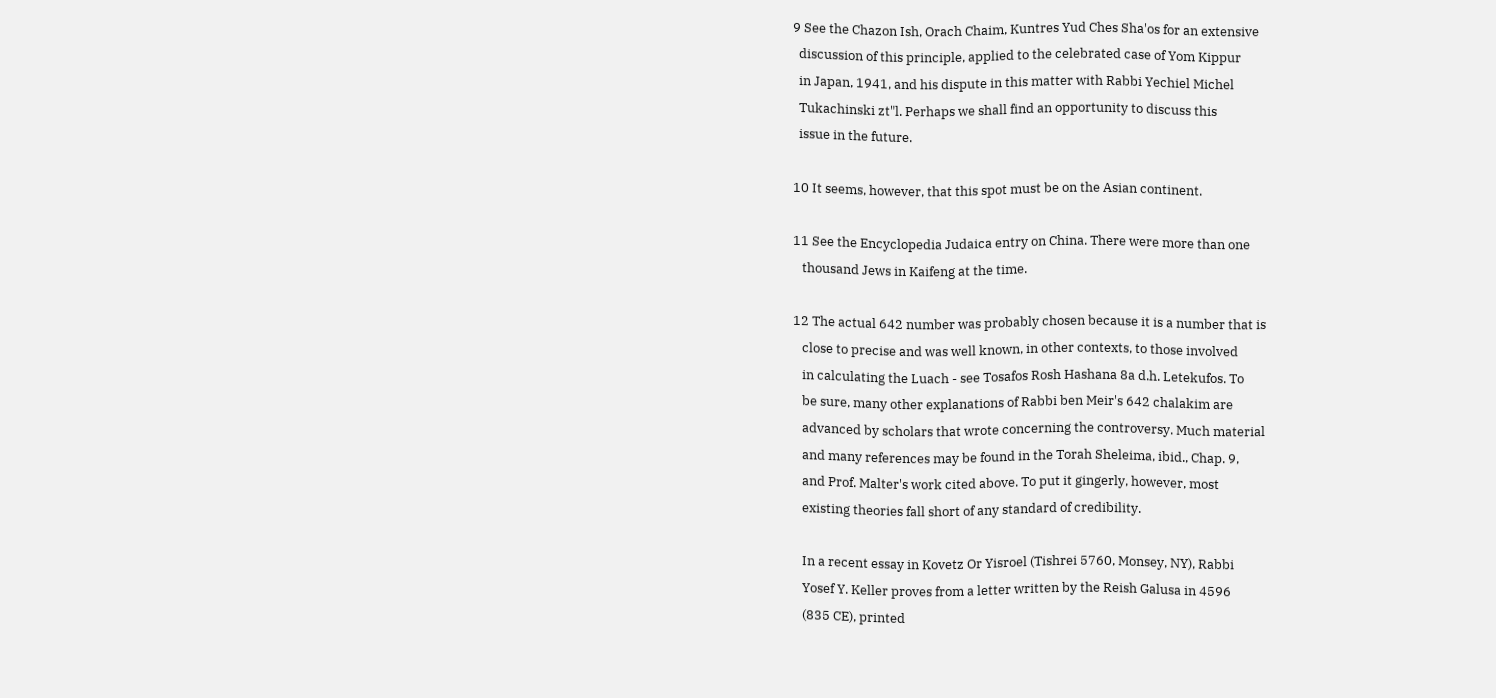9 See the Chazon Ish, Orach Chaim, Kuntres Yud Ches Sha'os for an extensive
  discussion of this principle, applied to the celebrated case of Yom Kippur
  in Japan, 1941, and his dispute in this matter with Rabbi Yechiel Michel
  Tukachinski zt"l. Perhaps we shall find an opportunity to discuss this
  issue in the future.

10 It seems, however, that this spot must be on the Asian continent.

11 See the Encyclopedia Judaica entry on China. There were more than one
   thousand Jews in Kaifeng at the time.

12 The actual 642 number was probably chosen because it is a number that is
   close to precise and was well known, in other contexts, to those involved
   in calculating the Luach - see Tosafos Rosh Hashana 8a d.h. Letekufos. To
   be sure, many other explanations of Rabbi ben Meir's 642 chalakim are
   advanced by scholars that wrote concerning the controversy. Much material
   and many references may be found in the Torah Sheleima, ibid., Chap. 9,
   and Prof. Malter's work cited above. To put it gingerly, however, most
   existing theories fall short of any standard of credibility.

   In a recent essay in Kovetz Or Yisroel (Tishrei 5760, Monsey, NY), Rabbi
   Yosef Y. Keller proves from a letter written by the Reish Galusa in 4596
   (835 CE), printed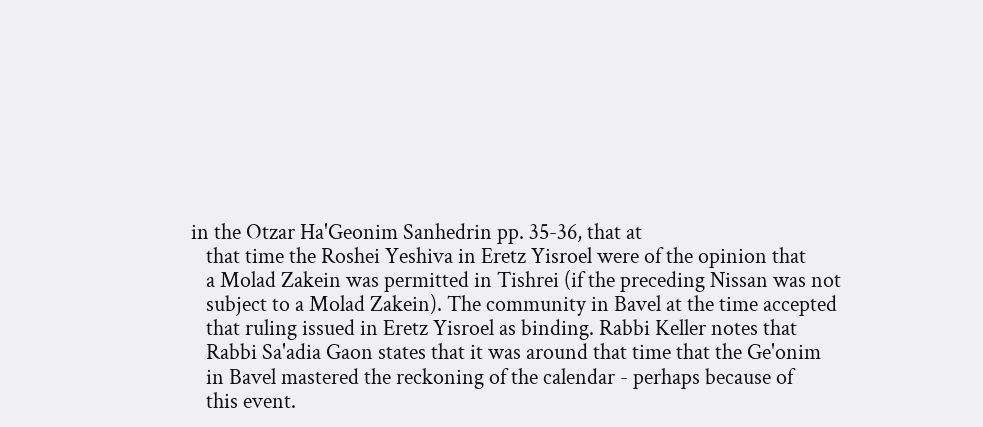in the Otzar Ha'Geonim Sanhedrin pp. 35-36, that at
   that time the Roshei Yeshiva in Eretz Yisroel were of the opinion that
   a Molad Zakein was permitted in Tishrei (if the preceding Nissan was not
   subject to a Molad Zakein). The community in Bavel at the time accepted
   that ruling issued in Eretz Yisroel as binding. Rabbi Keller notes that
   Rabbi Sa'adia Gaon states that it was around that time that the Ge'onim
   in Bavel mastered the reckoning of the calendar - perhaps because of
   this event.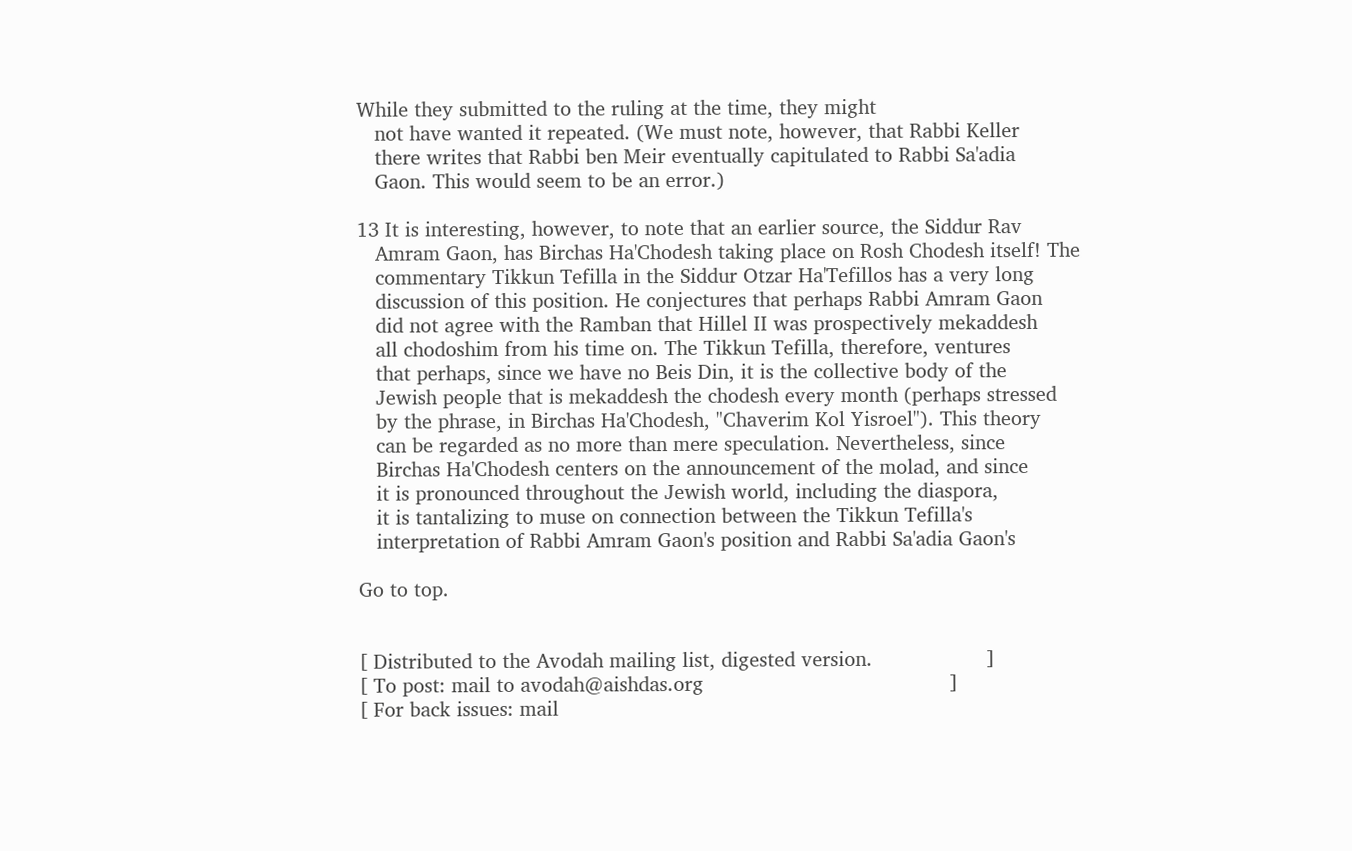While they submitted to the ruling at the time, they might
   not have wanted it repeated. (We must note, however, that Rabbi Keller
   there writes that Rabbi ben Meir eventually capitulated to Rabbi Sa'adia
   Gaon. This would seem to be an error.)

13 It is interesting, however, to note that an earlier source, the Siddur Rav
   Amram Gaon, has Birchas Ha'Chodesh taking place on Rosh Chodesh itself! The
   commentary Tikkun Tefilla in the Siddur Otzar Ha'Tefillos has a very long
   discussion of this position. He conjectures that perhaps Rabbi Amram Gaon
   did not agree with the Ramban that Hillel II was prospectively mekaddesh
   all chodoshim from his time on. The Tikkun Tefilla, therefore, ventures
   that perhaps, since we have no Beis Din, it is the collective body of the
   Jewish people that is mekaddesh the chodesh every month (perhaps stressed
   by the phrase, in Birchas Ha'Chodesh, "Chaverim Kol Yisroel"). This theory
   can be regarded as no more than mere speculation. Nevertheless, since
   Birchas Ha'Chodesh centers on the announcement of the molad, and since
   it is pronounced throughout the Jewish world, including the diaspora,
   it is tantalizing to muse on connection between the Tikkun Tefilla's
   interpretation of Rabbi Amram Gaon's position and Rabbi Sa'adia Gaon's

Go to top.


[ Distributed to the Avodah mailing list, digested version.                   ]
[ To post: mail to avodah@aishdas.org                                         ]
[ For back issues: mail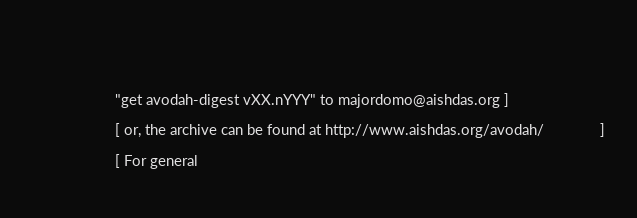"get avodah-digest vXX.nYYY" to majordomo@aishdas.org ]
[ or, the archive can be found at http://www.aishdas.org/avodah/              ]
[ For general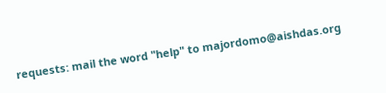requests: mail the word "help" to majordomo@aishdas.org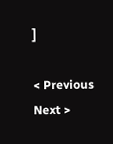]

< Previous Next >